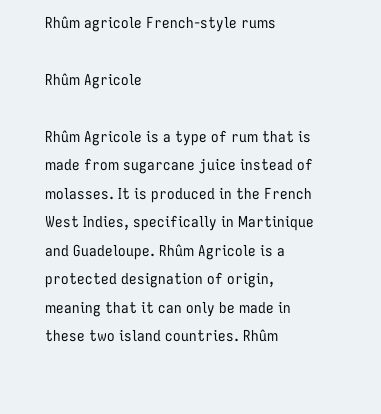Rhûm agricole French-style rums

Rhûm Agricole

Rhûm Agricole is a type of rum that is made from sugarcane juice instead of molasses. It is produced in the French West Indies, specifically in Martinique and Guadeloupe. Rhûm Agricole is a protected designation of origin, meaning that it can only be made in these two island countries. Rhûm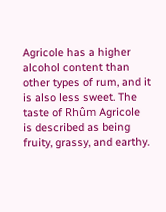Agricole has a higher alcohol content than other types of rum, and it is also less sweet. The taste of Rhûm Agricole is described as being fruity, grassy, and earthy.